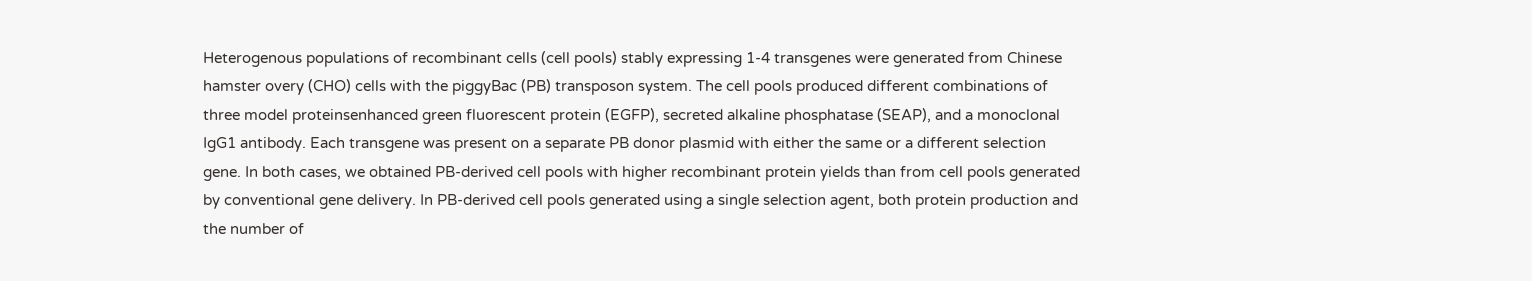Heterogenous populations of recombinant cells (cell pools) stably expressing 1-4 transgenes were generated from Chinese hamster overy (CHO) cells with the piggyBac (PB) transposon system. The cell pools produced different combinations of three model proteinsenhanced green fluorescent protein (EGFP), secreted alkaline phosphatase (SEAP), and a monoclonal IgG1 antibody. Each transgene was present on a separate PB donor plasmid with either the same or a different selection gene. In both cases, we obtained PB-derived cell pools with higher recombinant protein yields than from cell pools generated by conventional gene delivery. In PB-derived cell pools generated using a single selection agent, both protein production and the number of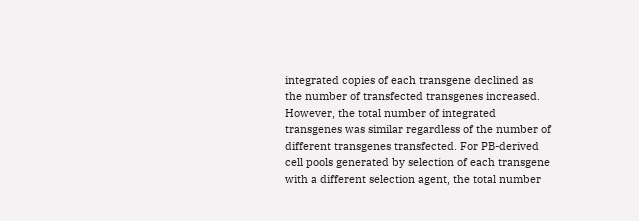integrated copies of each transgene declined as the number of transfected transgenes increased. However, the total number of integrated transgenes was similar regardless of the number of different transgenes transfected. For PB-derived cell pools generated by selection of each transgene with a different selection agent, the total number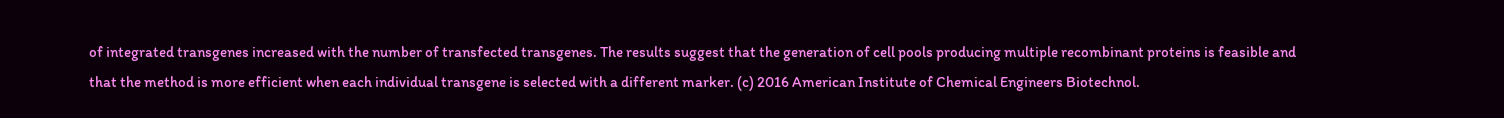of integrated transgenes increased with the number of transfected transgenes. The results suggest that the generation of cell pools producing multiple recombinant proteins is feasible and that the method is more efficient when each individual transgene is selected with a different marker. (c) 2016 American Institute of Chemical Engineers Biotechnol.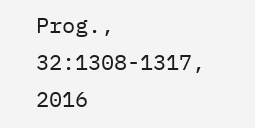Prog., 32:1308-1317, 2016